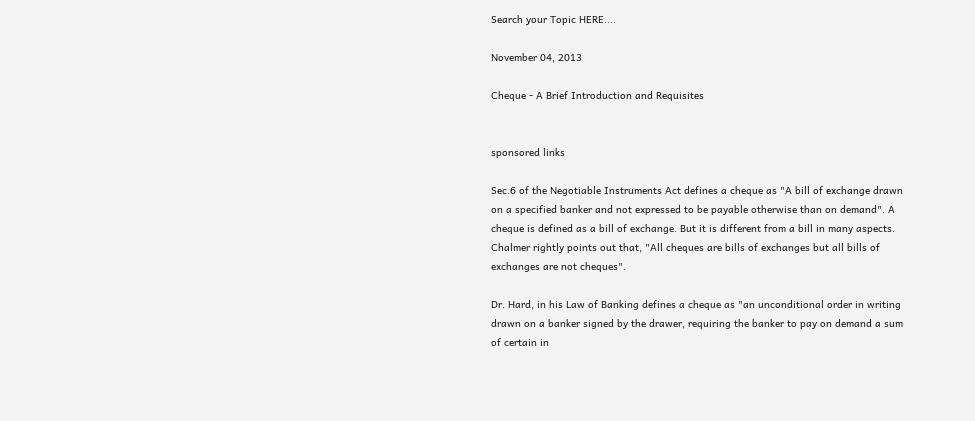Search your Topic HERE....

November 04, 2013

Cheque - A Brief Introduction and Requisites


sponsored links

Sec.6 of the Negotiable Instruments Act defines a cheque as "A bill of exchange drawn on a specified banker and not expressed to be payable otherwise than on demand". A cheque is defined as a bill of exchange. But it is different from a bill in many aspects. Chalmer rightly points out that, "All cheques are bills of exchanges but all bills of exchanges are not cheques".

Dr. Hard, in his Law of Banking defines a cheque as "an unconditional order in writing drawn on a banker signed by the drawer, requiring the banker to pay on demand a sum of certain in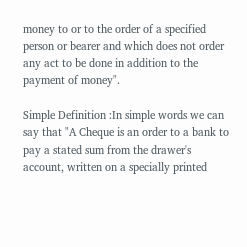money to or to the order of a specified person or bearer and which does not order any act to be done in addition to the payment of money".

Simple Definition :In simple words we can say that "A Cheque is an order to a bank to pay a stated sum from the drawer's account, written on a specially printed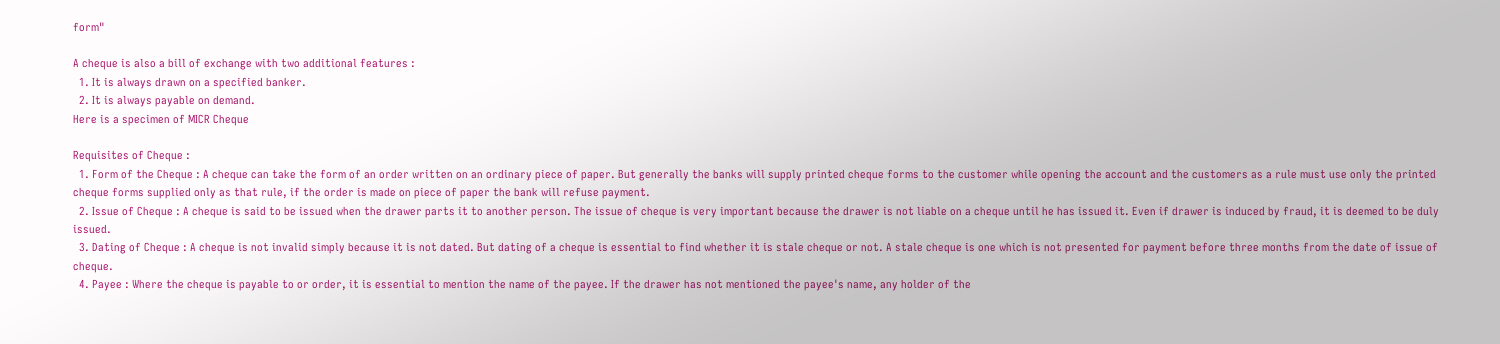form"

A cheque is also a bill of exchange with two additional features :
  1. It is always drawn on a specified banker.
  2. It is always payable on demand.
Here is a specimen of MICR Cheque

Requisites of Cheque :
  1. Form of the Cheque : A cheque can take the form of an order written on an ordinary piece of paper. But generally the banks will supply printed cheque forms to the customer while opening the account and the customers as a rule must use only the printed cheque forms supplied only as that rule, if the order is made on piece of paper the bank will refuse payment.
  2. Issue of Cheque : A cheque is said to be issued when the drawer parts it to another person. The issue of cheque is very important because the drawer is not liable on a cheque until he has issued it. Even if drawer is induced by fraud, it is deemed to be duly issued.
  3. Dating of Cheque : A cheque is not invalid simply because it is not dated. But dating of a cheque is essential to find whether it is stale cheque or not. A stale cheque is one which is not presented for payment before three months from the date of issue of cheque.
  4. Payee : Where the cheque is payable to or order, it is essential to mention the name of the payee. If the drawer has not mentioned the payee's name, any holder of the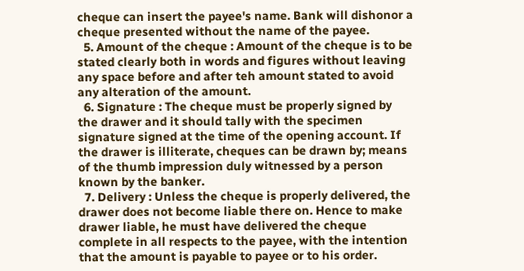cheque can insert the payee's name. Bank will dishonor a cheque presented without the name of the payee.
  5. Amount of the cheque : Amount of the cheque is to be stated clearly both in words and figures without leaving any space before and after teh amount stated to avoid any alteration of the amount.
  6. Signature : The cheque must be properly signed by the drawer and it should tally with the specimen signature signed at the time of the opening account. If the drawer is illiterate, cheques can be drawn by; means of the thumb impression duly witnessed by a person known by the banker.
  7. Delivery : Unless the cheque is properly delivered, the drawer does not become liable there on. Hence to make drawer liable, he must have delivered the cheque complete in all respects to the payee, with the intention that the amount is payable to payee or to his order.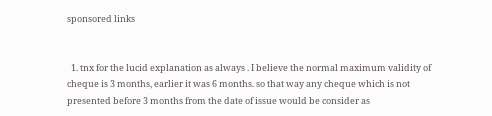sponsored links


  1. tnx for the lucid explanation as always . I believe the normal maximum validity of cheque is 3 months, earlier it was 6 months. so that way any cheque which is not presented before 3 months from the date of issue would be consider as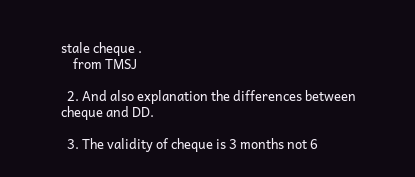stale cheque .
    from TMSJ

  2. And also explanation the differences between cheque and DD.

  3. The validity of cheque is 3 months not 6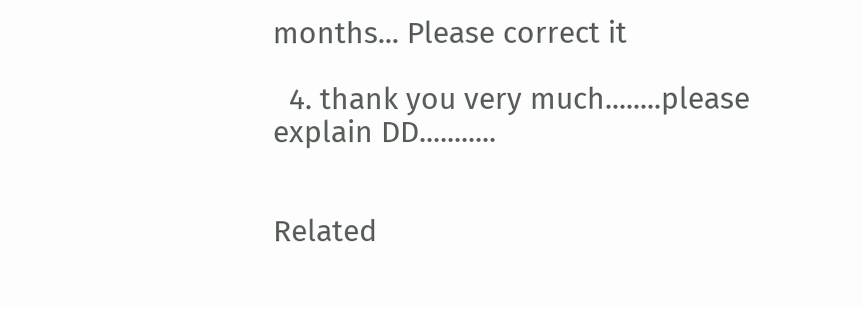months... Please correct it

  4. thank you very much........please explain DD...........


Related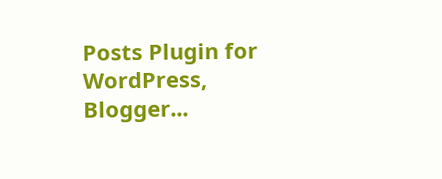Posts Plugin for WordPress, Blogger...